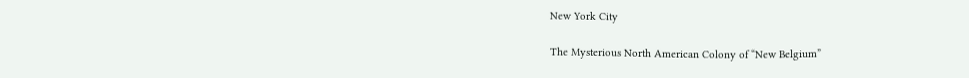New York City

The Mysterious North American Colony of “New Belgium”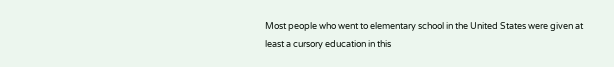Most people who went to elementary school in the United States were given at least a cursory education in this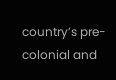country’s pre-colonial and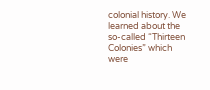colonial history. We learned about the so-called “Thirteen Colonies” which were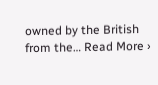owned by the British from the… Read More ›